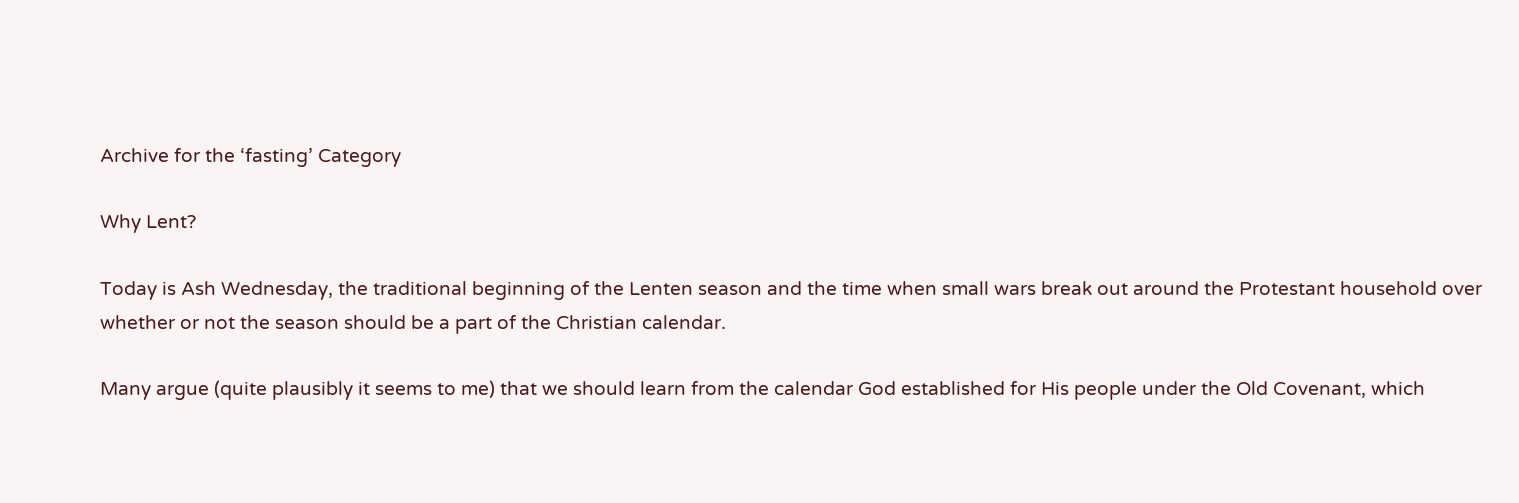Archive for the ‘fasting’ Category

Why Lent?

Today is Ash Wednesday, the traditional beginning of the Lenten season and the time when small wars break out around the Protestant household over whether or not the season should be a part of the Christian calendar.

Many argue (quite plausibly it seems to me) that we should learn from the calendar God established for His people under the Old Covenant, which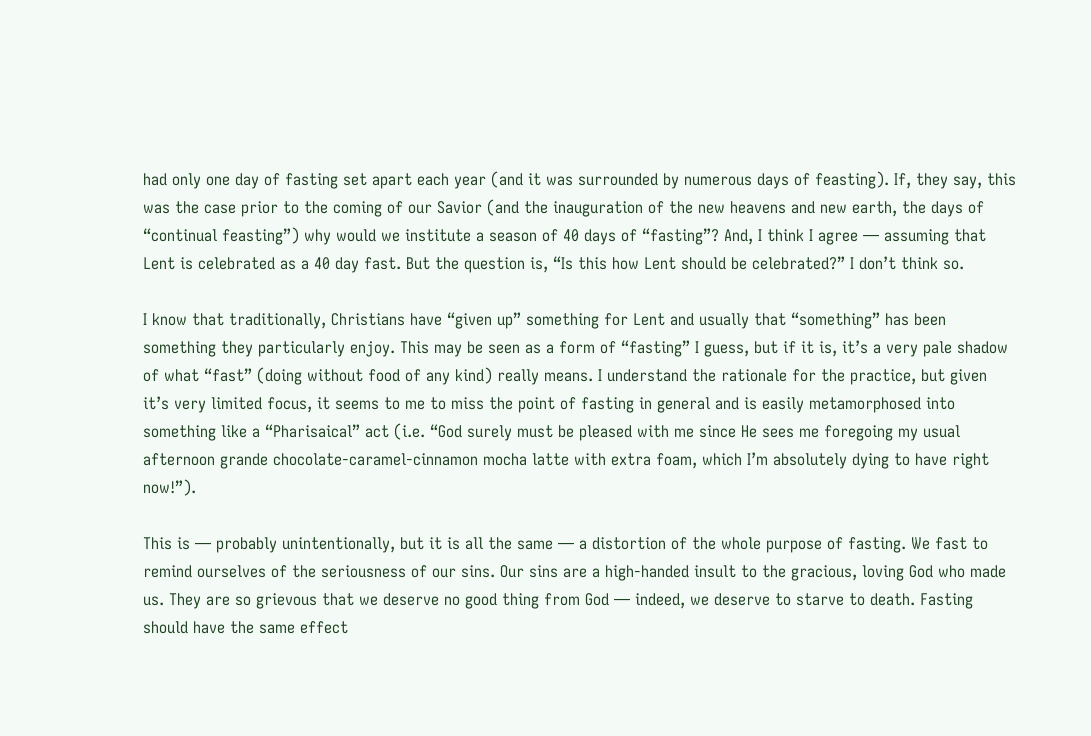had only one day of fasting set apart each year (and it was surrounded by numerous days of feasting). If, they say, this was the case prior to the coming of our Savior (and the inauguration of the new heavens and new earth, the days of “continual feasting”) why would we institute a season of 40 days of “fasting”? And, I think I agree — assuming that Lent is celebrated as a 40 day fast. But the question is, “Is this how Lent should be celebrated?” I don’t think so.

I know that traditionally, Christians have “given up” something for Lent and usually that “something” has been something they particularly enjoy. This may be seen as a form of “fasting” I guess, but if it is, it’s a very pale shadow of what “fast” (doing without food of any kind) really means. I understand the rationale for the practice, but given it’s very limited focus, it seems to me to miss the point of fasting in general and is easily metamorphosed into something like a “Pharisaical” act (i.e. “God surely must be pleased with me since He sees me foregoing my usual afternoon grande chocolate-caramel-cinnamon mocha latte with extra foam, which I’m absolutely dying to have right now!”).

This is — probably unintentionally, but it is all the same — a distortion of the whole purpose of fasting. We fast to remind ourselves of the seriousness of our sins. Our sins are a high-handed insult to the gracious, loving God who made us. They are so grievous that we deserve no good thing from God — indeed, we deserve to starve to death. Fasting should have the same effect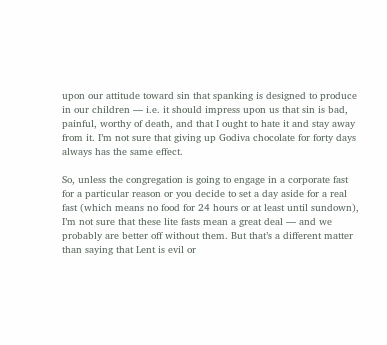upon our attitude toward sin that spanking is designed to produce in our children — i.e. it should impress upon us that sin is bad, painful, worthy of death, and that I ought to hate it and stay away from it. I’m not sure that giving up Godiva chocolate for forty days always has the same effect.

So, unless the congregation is going to engage in a corporate fast for a particular reason or you decide to set a day aside for a real fast (which means no food for 24 hours or at least until sundown), I’m not sure that these lite fasts mean a great deal — and we probably are better off without them. But that’s a different matter than saying that Lent is evil or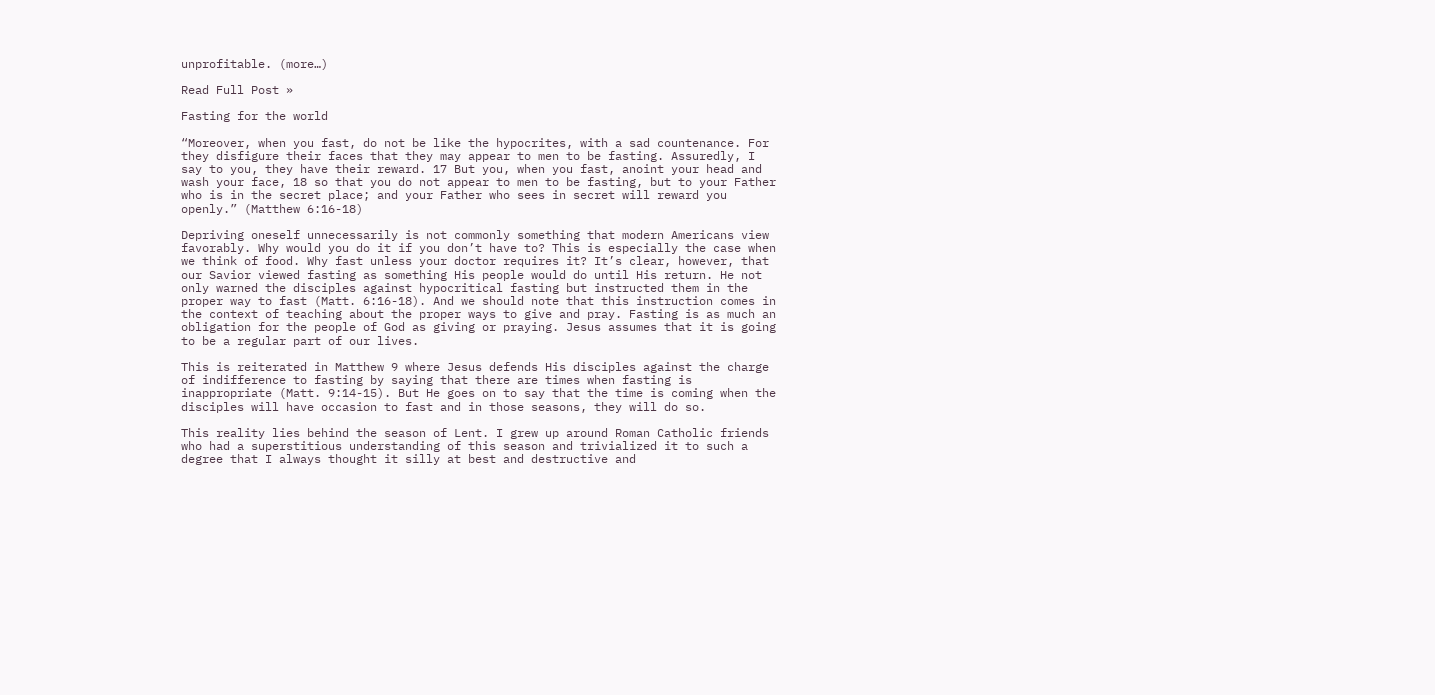unprofitable. (more…)

Read Full Post »

Fasting for the world

“Moreover, when you fast, do not be like the hypocrites, with a sad countenance. For they disfigure their faces that they may appear to men to be fasting. Assuredly, I say to you, they have their reward. 17 But you, when you fast, anoint your head and wash your face, 18 so that you do not appear to men to be fasting, but to your Father who is in the secret place; and your Father who sees in secret will reward you openly.” (Matthew 6:16-18)

Depriving oneself unnecessarily is not commonly something that modern Americans view favorably. Why would you do it if you don’t have to? This is especially the case when we think of food. Why fast unless your doctor requires it? It’s clear, however, that our Savior viewed fasting as something His people would do until His return. He not only warned the disciples against hypocritical fasting but instructed them in the proper way to fast (Matt. 6:16-18). And we should note that this instruction comes in the context of teaching about the proper ways to give and pray. Fasting is as much an obligation for the people of God as giving or praying. Jesus assumes that it is going to be a regular part of our lives.

This is reiterated in Matthew 9 where Jesus defends His disciples against the charge of indifference to fasting by saying that there are times when fasting is inappropriate (Matt. 9:14-15). But He goes on to say that the time is coming when the disciples will have occasion to fast and in those seasons, they will do so.

This reality lies behind the season of Lent. I grew up around Roman Catholic friends who had a superstitious understanding of this season and trivialized it to such a degree that I always thought it silly at best and destructive and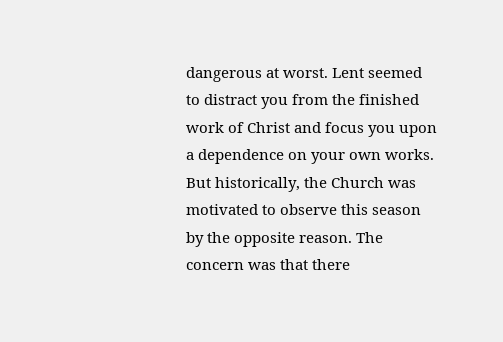dangerous at worst. Lent seemed to distract you from the finished work of Christ and focus you upon a dependence on your own works. But historically, the Church was motivated to observe this season by the opposite reason. The concern was that there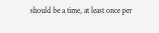should be a time, at least once per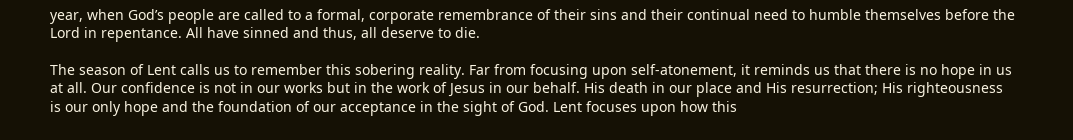year, when God’s people are called to a formal, corporate remembrance of their sins and their continual need to humble themselves before the Lord in repentance. All have sinned and thus, all deserve to die.

The season of Lent calls us to remember this sobering reality. Far from focusing upon self-atonement, it reminds us that there is no hope in us at all. Our confidence is not in our works but in the work of Jesus in our behalf. His death in our place and His resurrection; His righteousness is our only hope and the foundation of our acceptance in the sight of God. Lent focuses upon how this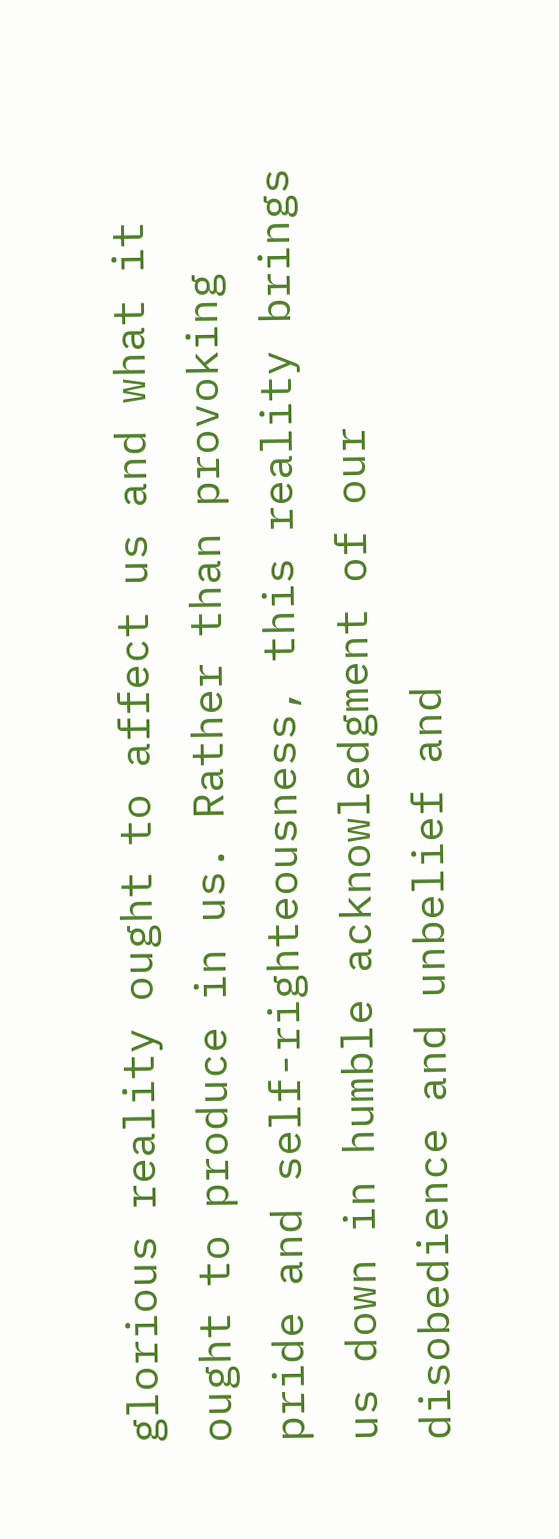glorious reality ought to affect us and what it ought to produce in us. Rather than provoking pride and self-righteousness, this reality brings us down in humble acknowledgment of our disobedience and unbelief and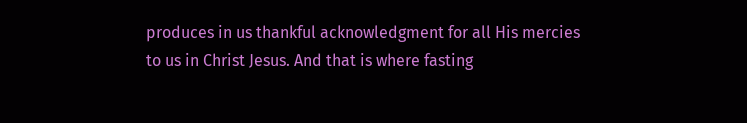produces in us thankful acknowledgment for all His mercies to us in Christ Jesus. And that is where fasting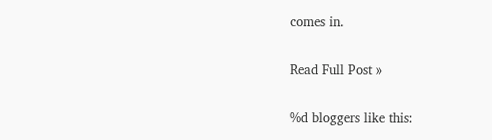comes in.

Read Full Post »

%d bloggers like this: